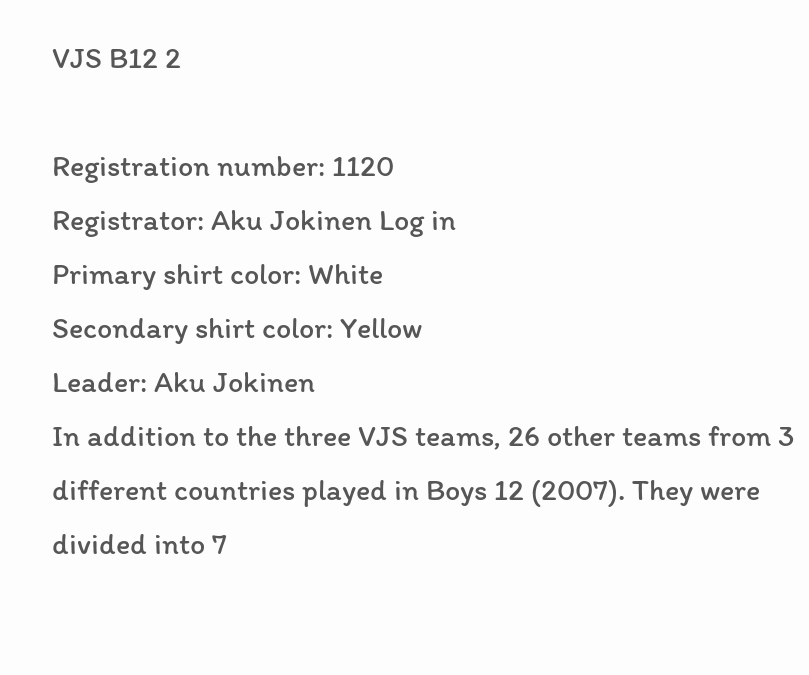VJS B12 2

Registration number: 1120
Registrator: Aku Jokinen Log in
Primary shirt color: White
Secondary shirt color: Yellow
Leader: Aku Jokinen
In addition to the three VJS teams, 26 other teams from 3 different countries played in Boys 12 (2007). They were divided into 7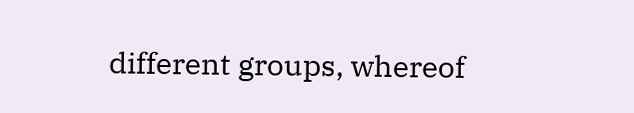different groups, whereof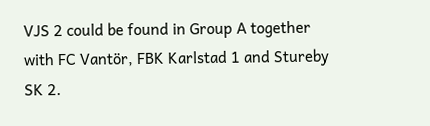VJS 2 could be found in Group A together with FC Vantör, FBK Karlstad 1 and Stureby SK 2.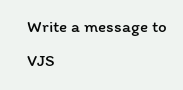Write a message to VJS